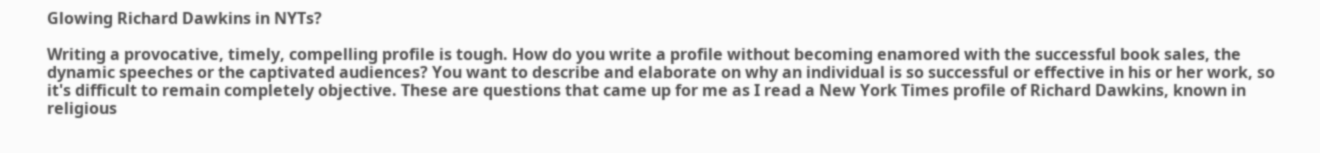Glowing Richard Dawkins in NYTs?

Writing a provocative, timely, compelling profile is tough. How do you write a profile without becoming enamored with the successful book sales, the dynamic speeches or the captivated audiences? You want to describe and elaborate on why an individual is so successful or effective in his or her work, so it's difficult to remain completely objective. These are questions that came up for me as I read a New York Times profile of Richard Dawkins, known in religious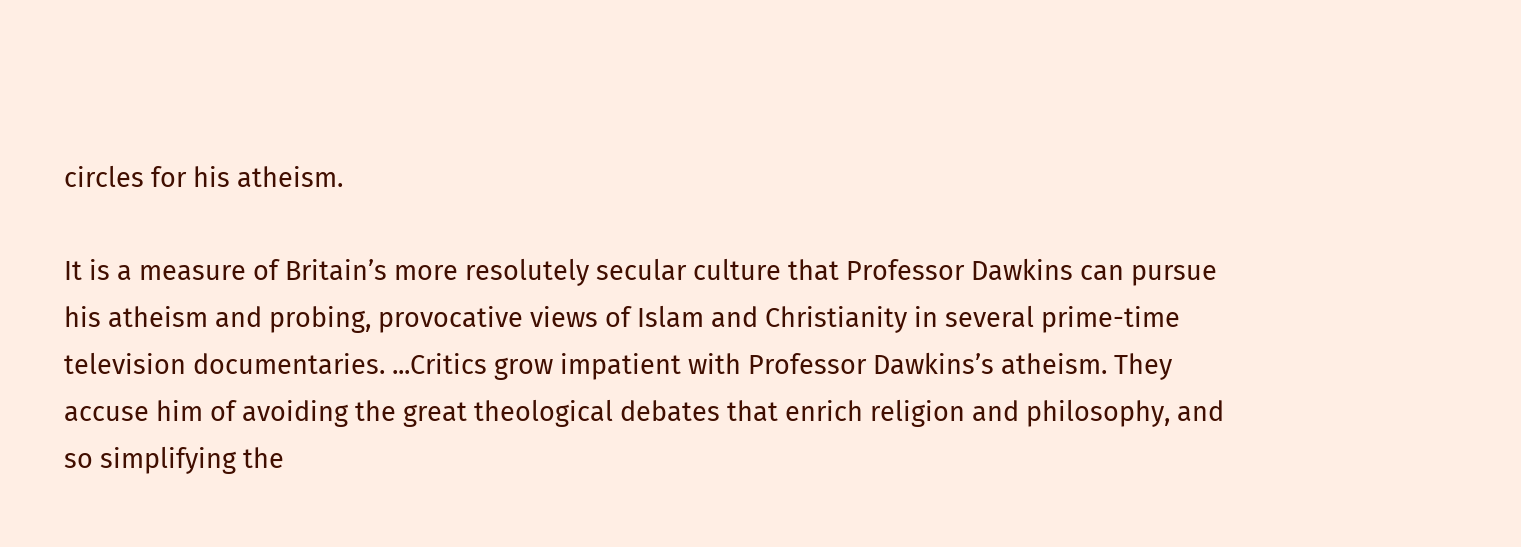circles for his atheism.

It is a measure of Britain’s more resolutely secular culture that Professor Dawkins can pursue his atheism and probing, provocative views of Islam and Christianity in several prime-time television documentaries. ...Critics grow impatient with Professor Dawkins’s atheism. They accuse him of avoiding the great theological debates that enrich religion and philosophy, and so simplifying the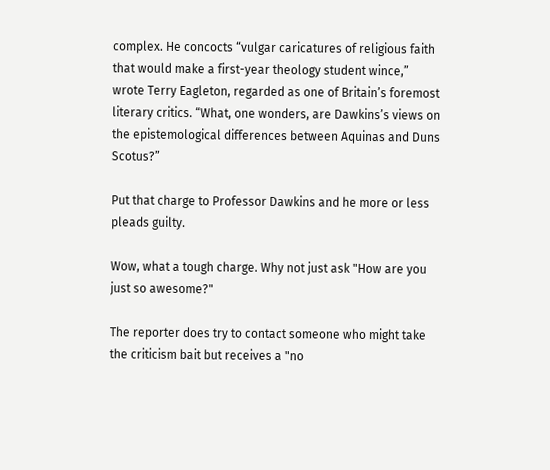complex. He concocts “vulgar caricatures of religious faith that would make a first-year theology student wince,” wrote Terry Eagleton, regarded as one of Britain’s foremost literary critics. “What, one wonders, are Dawkins’s views on the epistemological differences between Aquinas and Duns Scotus?”

Put that charge to Professor Dawkins and he more or less pleads guilty.

Wow, what a tough charge. Why not just ask "How are you just so awesome?"

The reporter does try to contact someone who might take the criticism bait but receives a "no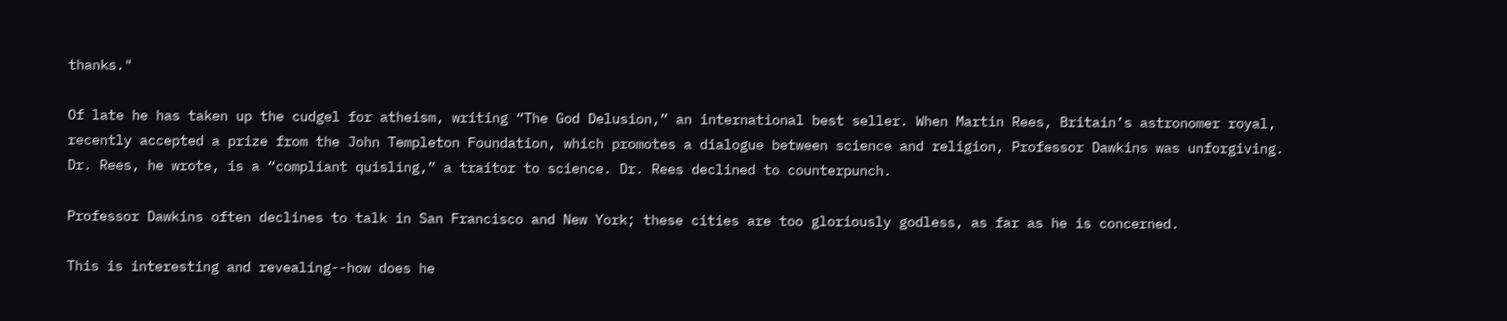thanks."

Of late he has taken up the cudgel for atheism, writing “The God Delusion,” an international best seller. When Martin Rees, Britain’s astronomer royal, recently accepted a prize from the John Templeton Foundation, which promotes a dialogue between science and religion, Professor Dawkins was unforgiving. Dr. Rees, he wrote, is a “compliant quisling,” a traitor to science. Dr. Rees declined to counterpunch.

Professor Dawkins often declines to talk in San Francisco and New York; these cities are too gloriously godless, as far as he is concerned.

This is interesting and revealing--how does he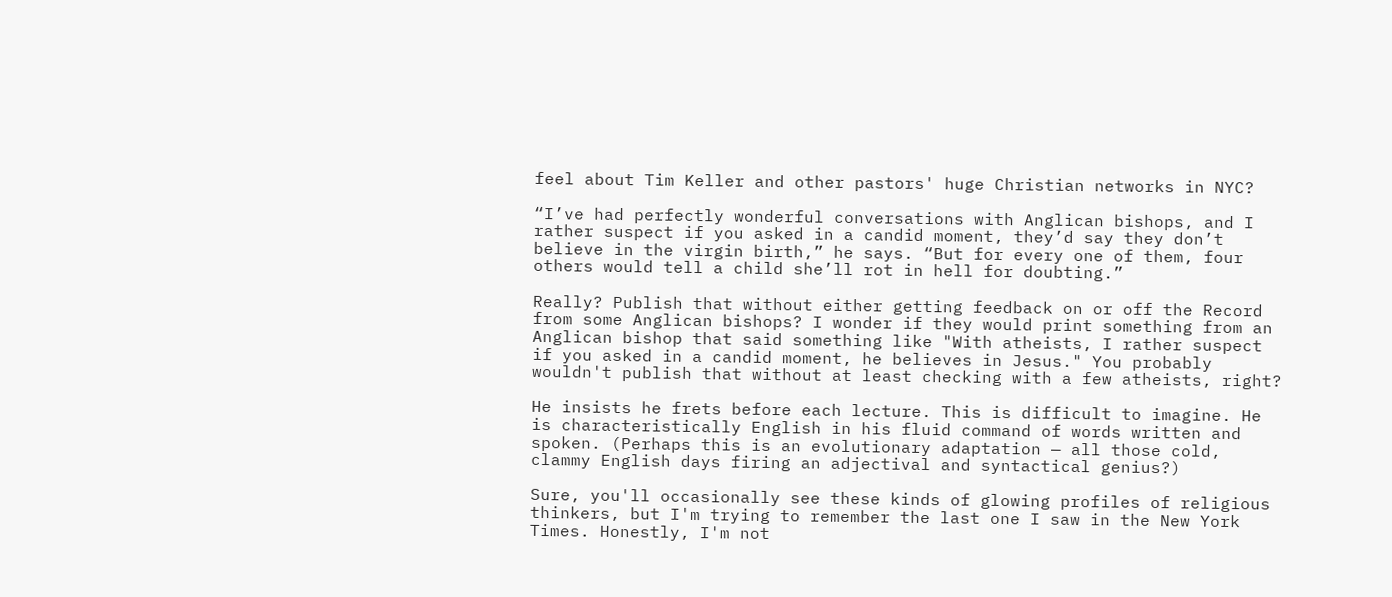feel about Tim Keller and other pastors' huge Christian networks in NYC?

“I’ve had perfectly wonderful conversations with Anglican bishops, and I rather suspect if you asked in a candid moment, they’d say they don’t believe in the virgin birth,” he says. “But for every one of them, four others would tell a child she’ll rot in hell for doubting.”

Really? Publish that without either getting feedback on or off the Record from some Anglican bishops? I wonder if they would print something from an Anglican bishop that said something like "With atheists, I rather suspect if you asked in a candid moment, he believes in Jesus." You probably wouldn't publish that without at least checking with a few atheists, right?

He insists he frets before each lecture. This is difficult to imagine. He is characteristically English in his fluid command of words written and spoken. (Perhaps this is an evolutionary adaptation — all those cold, clammy English days firing an adjectival and syntactical genius?)

Sure, you'll occasionally see these kinds of glowing profiles of religious thinkers, but I'm trying to remember the last one I saw in the New York Times. Honestly, I'm not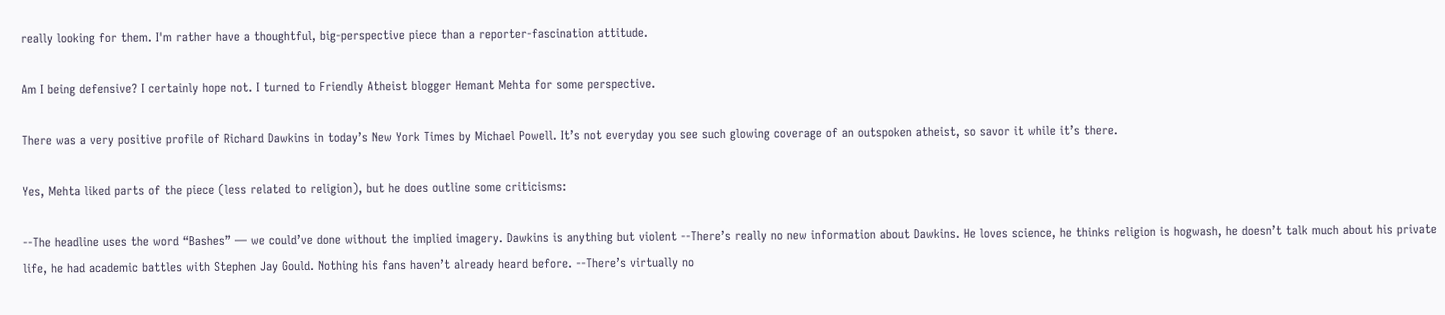really looking for them. I'm rather have a thoughtful, big-perspective piece than a reporter-fascination attitude.

Am I being defensive? I certainly hope not. I turned to Friendly Atheist blogger Hemant Mehta for some perspective.

There was a very positive profile of Richard Dawkins in today’s New York Times by Michael Powell. It’s not everyday you see such glowing coverage of an outspoken atheist, so savor it while it’s there.

Yes, Mehta liked parts of the piece (less related to religion), but he does outline some criticisms:

--The headline uses the word “Bashes” — we could’ve done without the implied imagery. Dawkins is anything but violent --There’s really no new information about Dawkins. He loves science, he thinks religion is hogwash, he doesn’t talk much about his private life, he had academic battles with Stephen Jay Gould. Nothing his fans haven’t already heard before. --There’s virtually no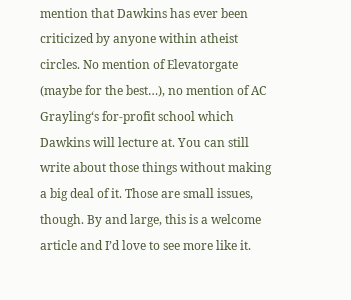mention that Dawkins has ever been criticized by anyone within atheist circles. No mention of Elevatorgate (maybe for the best…), no mention of AC Grayling‘s for-profit school which Dawkins will lecture at. You can still write about those things without making a big deal of it. Those are small issues, though. By and large, this is a welcome article and I’d love to see more like it.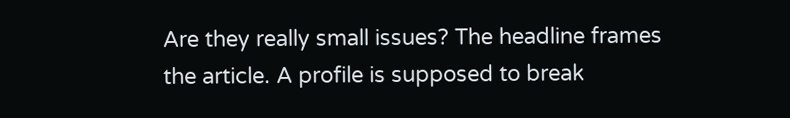Are they really small issues? The headline frames the article. A profile is supposed to break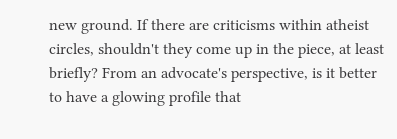new ground. If there are criticisms within atheist circles, shouldn't they come up in the piece, at least briefly? From an advocate's perspective, is it better to have a glowing profile that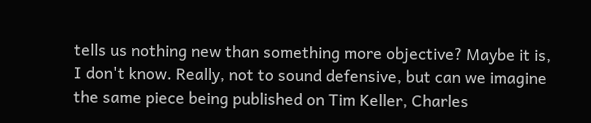tells us nothing new than something more objective? Maybe it is, I don't know. Really, not to sound defensive, but can we imagine the same piece being published on Tim Keller, Charles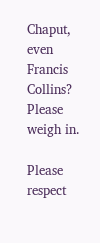Chaput, even Francis Collins? Please weigh in.

Please respect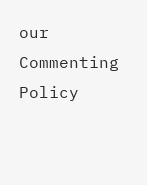our Commenting Policy